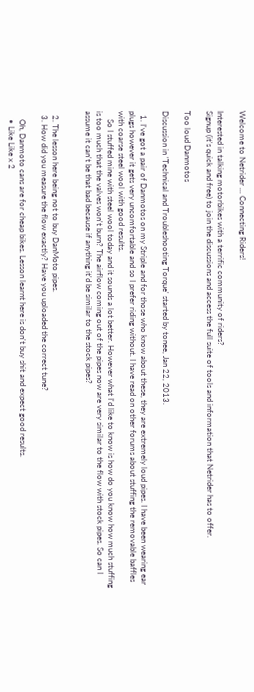Welcome to Netrider ... Connecting Riders!

Interested in talking motorbikes with a terrific community of riders?
Signup (it's quick and free) to join the discussions and access the full suite of tools and information that Netrider has to offer.

Too loud Danmotos

Discussion in 'Technical and Troubleshooting Torque' started by tonee, Jan 22, 2013.

  1. I've got a pair of Danmotos on my Striple and for those who know about these, they are extremely loud pipes. I have been wearing ear plugs however it gets very uncomfortable and so I prefer riding without. I have read on other forums about stuffing the removable baffles with coarse steel wool with good results.
    So I stuffed mine with steel wool today and it sounds a lot better. However what I'd like to know is how do you know how much stuffing is too much that the valves won't burn? The airflow coming out of the pipes now are very similar to the flow with stock pipes. So can I assume it can't be that bad because if anything it'd be similar to the stock pipes?


  2. The lesson here being not to buy DanMoto pipes.
  3. How did you measure the flow exactly? Have you uploaded the correct tune?

    Oh, Danmoto cans are for cheap bikes. Lesson learnt here is don't buy shit and expect good results.
    • Like Like x 2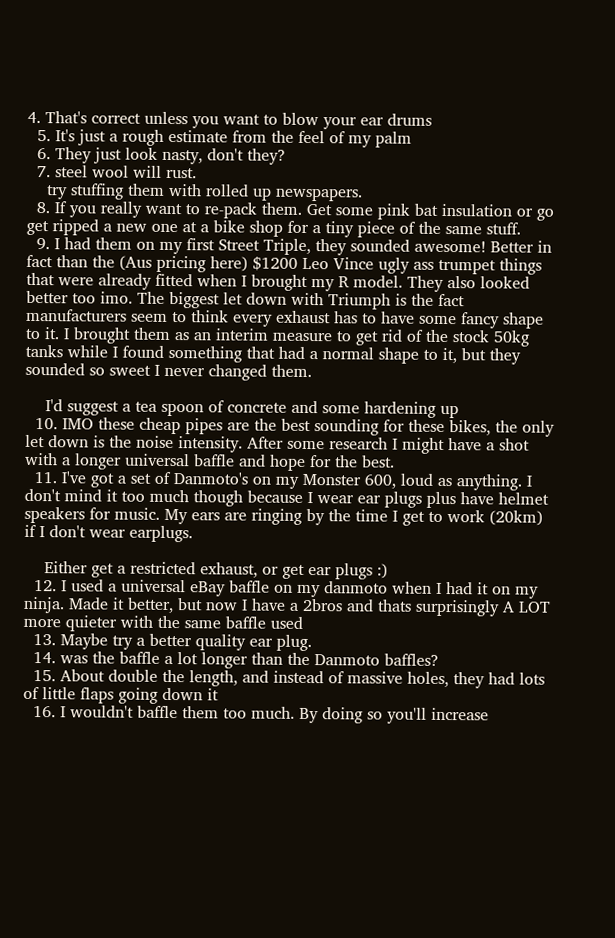4. That's correct unless you want to blow your ear drums
  5. It's just a rough estimate from the feel of my palm
  6. They just look nasty, don't they?
  7. steel wool will rust.
    try stuffing them with rolled up newspapers.
  8. If you really want to re-pack them. Get some pink bat insulation or go get ripped a new one at a bike shop for a tiny piece of the same stuff.
  9. I had them on my first Street Triple, they sounded awesome! Better in fact than the (Aus pricing here) $1200 Leo Vince ugly ass trumpet things that were already fitted when I brought my R model. They also looked better too imo. The biggest let down with Triumph is the fact manufacturers seem to think every exhaust has to have some fancy shape to it. I brought them as an interim measure to get rid of the stock 50kg tanks while I found something that had a normal shape to it, but they sounded so sweet I never changed them.

    I'd suggest a tea spoon of concrete and some hardening up
  10. IMO these cheap pipes are the best sounding for these bikes, the only let down is the noise intensity. After some research I might have a shot with a longer universal baffle and hope for the best.
  11. I've got a set of Danmoto's on my Monster 600, loud as anything. I don't mind it too much though because I wear ear plugs plus have helmet speakers for music. My ears are ringing by the time I get to work (20km) if I don't wear earplugs.

    Either get a restricted exhaust, or get ear plugs :)
  12. I used a universal eBay baffle on my danmoto when I had it on my ninja. Made it better, but now I have a 2bros and thats surprisingly A LOT more quieter with the same baffle used
  13. Maybe try a better quality ear plug.
  14. was the baffle a lot longer than the Danmoto baffles?
  15. About double the length, and instead of massive holes, they had lots of little flaps going down it
  16. I wouldn't baffle them too much. By doing so you'll increase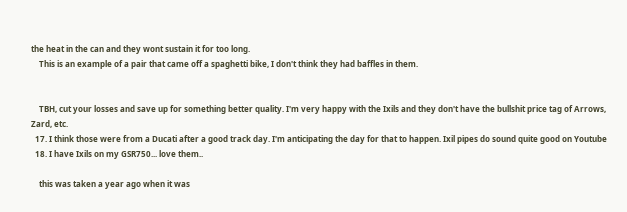the heat in the can and they wont sustain it for too long.
    This is an example of a pair that came off a spaghetti bike, I don't think they had baffles in them.


    TBH, cut your losses and save up for something better quality. I'm very happy with the Ixils and they don't have the bullshit price tag of Arrows, Zard, etc.
  17. I think those were from a Ducati after a good track day. I'm anticipating the day for that to happen. Ixil pipes do sound quite good on Youtube
  18. I have Ixils on my GSR750... love them..

    this was taken a year ago when it was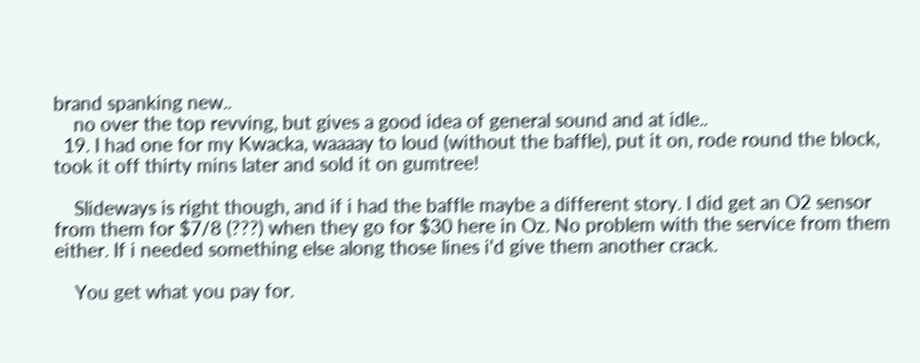brand spanking new..
    no over the top revving, but gives a good idea of general sound and at idle..
  19. I had one for my Kwacka, waaaay to loud (without the baffle), put it on, rode round the block, took it off thirty mins later and sold it on gumtree!

    Slideways is right though, and if i had the baffle maybe a different story. I did get an O2 sensor from them for $7/8 (???) when they go for $30 here in Oz. No problem with the service from them either. If i needed something else along those lines i'd give them another crack.

    You get what you pay for.